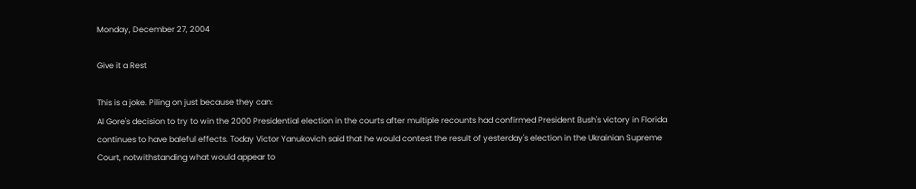Monday, December 27, 2004

Give it a Rest

This is a joke. Piling on just because they can:
Al Gore's decision to try to win the 2000 Presidential election in the courts after multiple recounts had confirmed President Bush's victory in Florida continues to have baleful effects. Today Victor Yanukovich said that he would contest the result of yesterday's election in the Ukrainian Supreme Court, notwithstanding what would appear to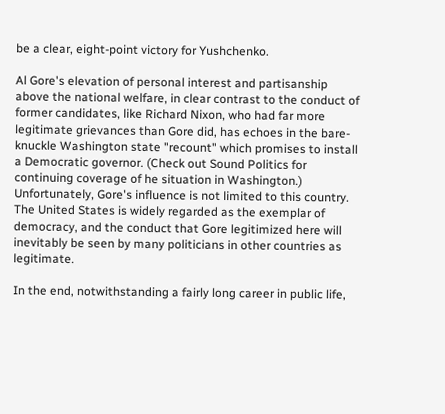be a clear, eight-point victory for Yushchenko.

Al Gore's elevation of personal interest and partisanship above the national welfare, in clear contrast to the conduct of former candidates, like Richard Nixon, who had far more legitimate grievances than Gore did, has echoes in the bare-knuckle Washington state "recount" which promises to install a Democratic governor. (Check out Sound Politics for continuing coverage of he situation in Washington.) Unfortunately, Gore's influence is not limited to this country. The United States is widely regarded as the exemplar of democracy, and the conduct that Gore legitimized here will inevitably be seen by many politicians in other countries as legitimate.

In the end, notwithstanding a fairly long career in public life,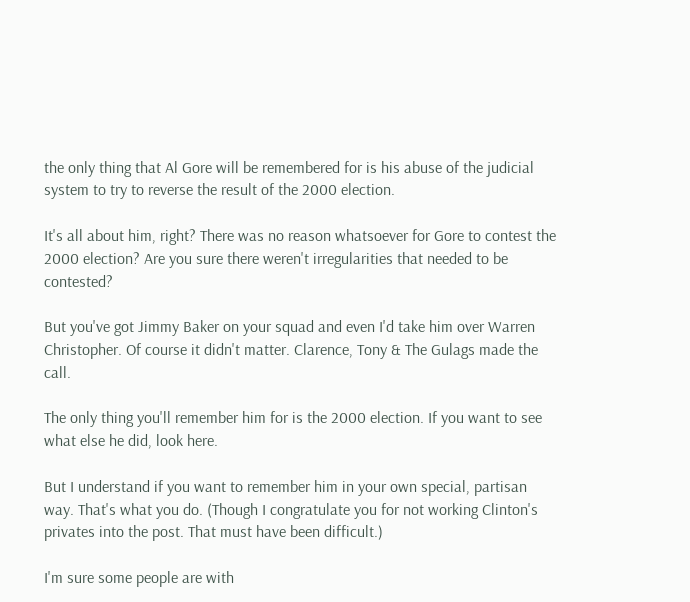the only thing that Al Gore will be remembered for is his abuse of the judicial system to try to reverse the result of the 2000 election.

It's all about him, right? There was no reason whatsoever for Gore to contest the 2000 election? Are you sure there weren't irregularities that needed to be contested?

But you've got Jimmy Baker on your squad and even I'd take him over Warren Christopher. Of course it didn't matter. Clarence, Tony & The Gulags made the call.

The only thing you'll remember him for is the 2000 election. If you want to see what else he did, look here.

But I understand if you want to remember him in your own special, partisan way. That's what you do. (Though I congratulate you for not working Clinton's privates into the post. That must have been difficult.)

I'm sure some people are with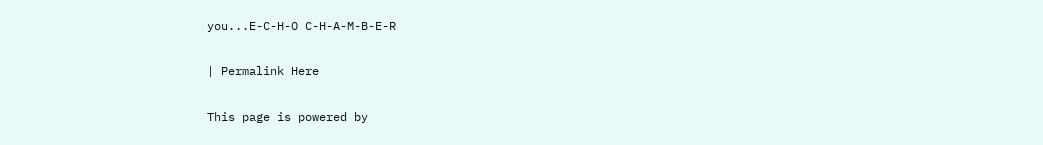you...E-C-H-O C-H-A-M-B-E-R

| Permalink Here

This page is powered by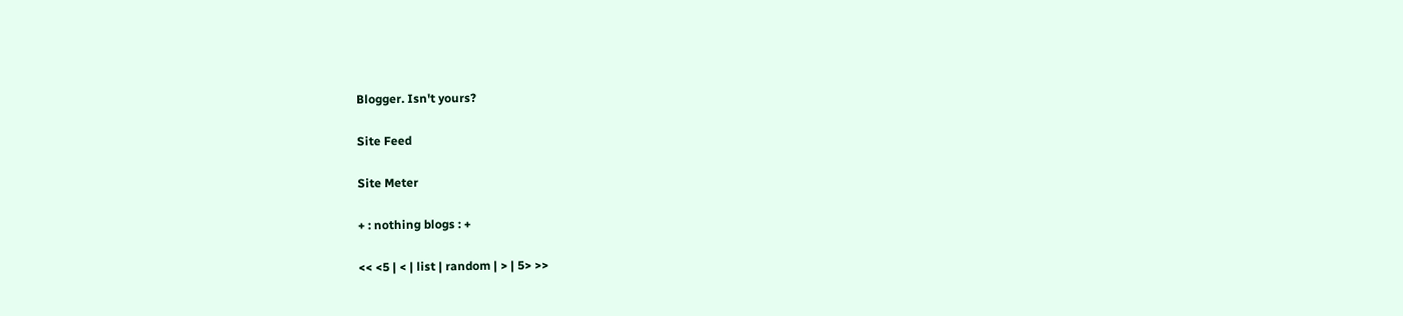Blogger. Isn't yours?

Site Feed

Site Meter

+ : nothing blogs : +

<< <5 | < | list | random | > | 5> >>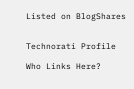Listed on BlogShares


Technorati Profile

Who Links Here?